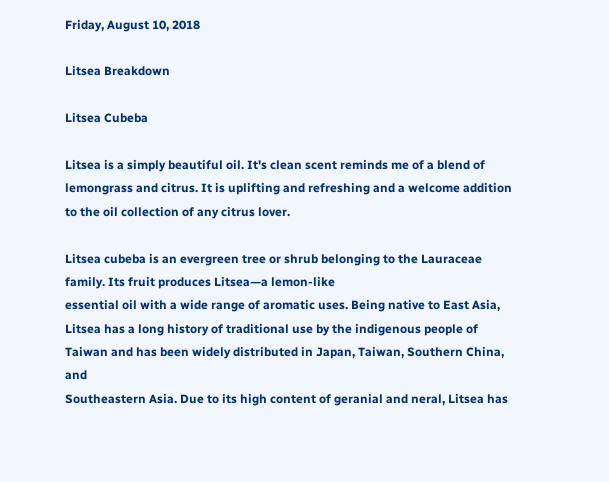Friday, August 10, 2018

Litsea Breakdown

Litsea Cubeba

Litsea is a simply beautiful oil. It's clean scent reminds me of a blend of lemongrass and citrus. It is uplifting and refreshing and a welcome addition to the oil collection of any citrus lover.

Litsea cubeba is an evergreen tree or shrub belonging to the Lauraceae family. Its fruit produces Litsea—a lemon-like
essential oil with a wide range of aromatic uses. Being native to East Asia, Litsea has a long history of traditional use by the indigenous people of Taiwan and has been widely distributed in Japan, Taiwan, Southern China, and
Southeastern Asia. Due to its high content of geranial and neral, Litsea has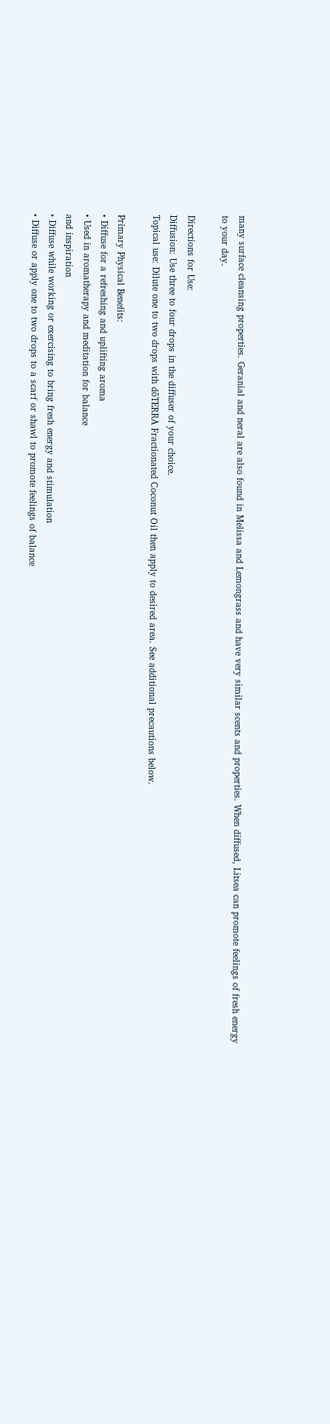many surface cleansing properties. Geranial and neral are also found in Melissa and Lemongrass and have very similar scents and properties. When diffused, Litsea can promote feelings of fresh energy
to your day.

Directions for Use:
Diffusion: Use three to four drops in the diffuser of your choice.
Topical use: Dilute one to two drops with dōTERRA Fractionated Coconut Oil then apply to desired area. See additional precautions below.

Primary Physical Benefits:
• Diffuse for a refreshing and uplifting aroma
• Used in aromatherapy and meditation for balance
and inspiration
• Diffuse while working or exercising to bring fresh energy and stimulation
• Diffuse or apply one to two drops to a scarf or shawl to promote feelings of balance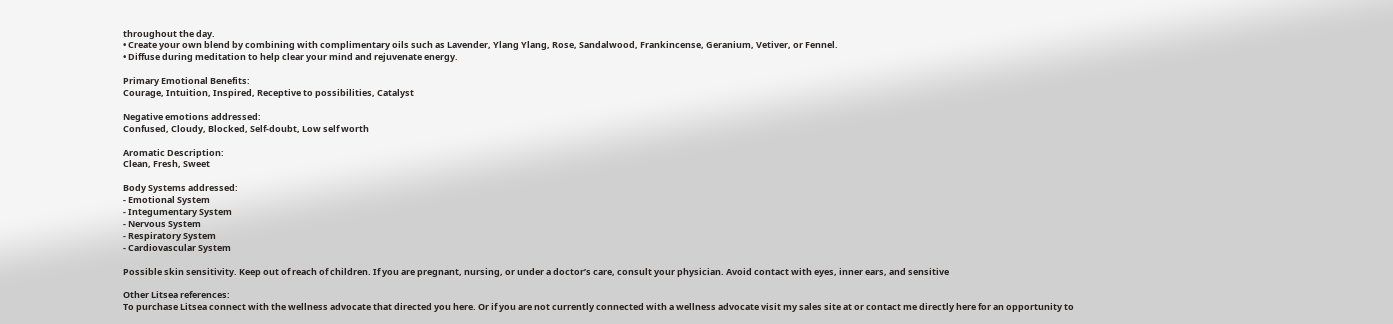throughout the day.
• Create your own blend by combining with complimentary oils such as Lavender, Ylang Ylang, Rose, Sandalwood, Frankincense, Geranium, Vetiver, or Fennel.
• Diffuse during meditation to help clear your mind and rejuvenate energy.

Primary Emotional Benefits:
Courage, Intuition, Inspired, Receptive to possibilities, Catalyst

Negative emotions addressed:
Confused, Cloudy, Blocked, Self-doubt, Low self worth

Aromatic Description:
Clean, Fresh, Sweet

Body Systems addressed:
- Emotional System
- Integumentary System
- Nervous System
- Respiratory System
- Cardiovascular System

Possible skin sensitivity. Keep out of reach of children. If you are pregnant, nursing, or under a doctor’s care, consult your physician. Avoid contact with eyes, inner ears, and sensitive

Other Litsea references:
To purchase Litsea connect with the wellness advocate that directed you here. Or if you are not currently connected with a wellness advocate visit my sales site at or contact me directly here for an opportunity to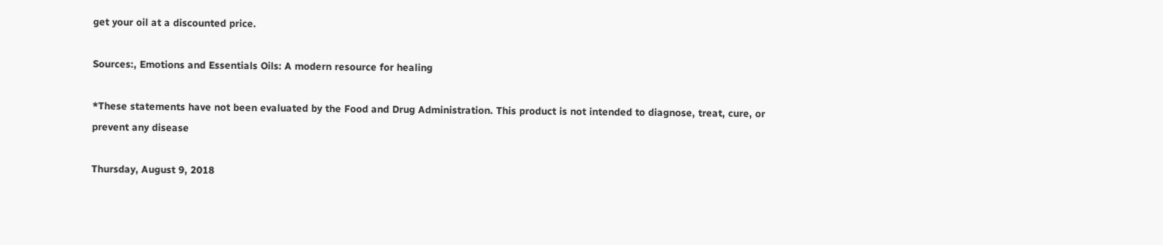get your oil at a discounted price.

Sources:, Emotions and Essentials Oils: A modern resource for healing

*These statements have not been evaluated by the Food and Drug Administration. This product is not intended to diagnose, treat, cure, or prevent any disease

Thursday, August 9, 2018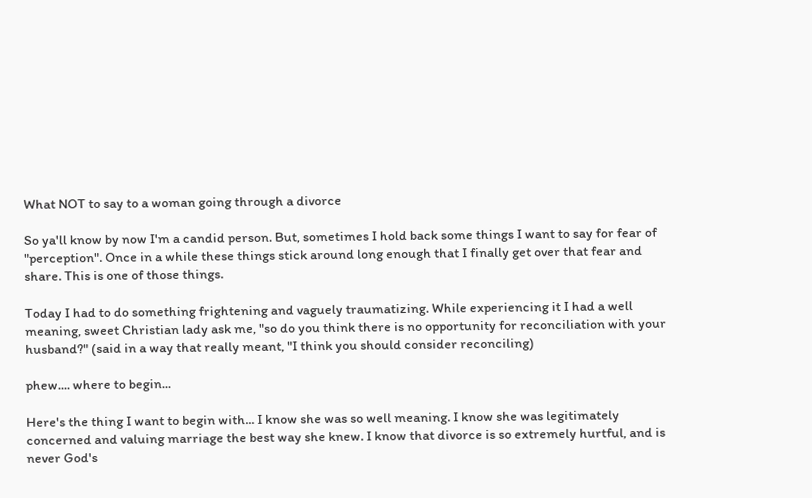What NOT to say to a woman going through a divorce

So ya'll know by now I'm a candid person. But, sometimes I hold back some things I want to say for fear of "perception". Once in a while these things stick around long enough that I finally get over that fear and share. This is one of those things.

Today I had to do something frightening and vaguely traumatizing. While experiencing it I had a well meaning, sweet Christian lady ask me, "so do you think there is no opportunity for reconciliation with your husband?" (said in a way that really meant, "I think you should consider reconciling)

phew.... where to begin...

Here's the thing I want to begin with... I know she was so well meaning. I know she was legitimately concerned and valuing marriage the best way she knew. I know that divorce is so extremely hurtful, and is never God's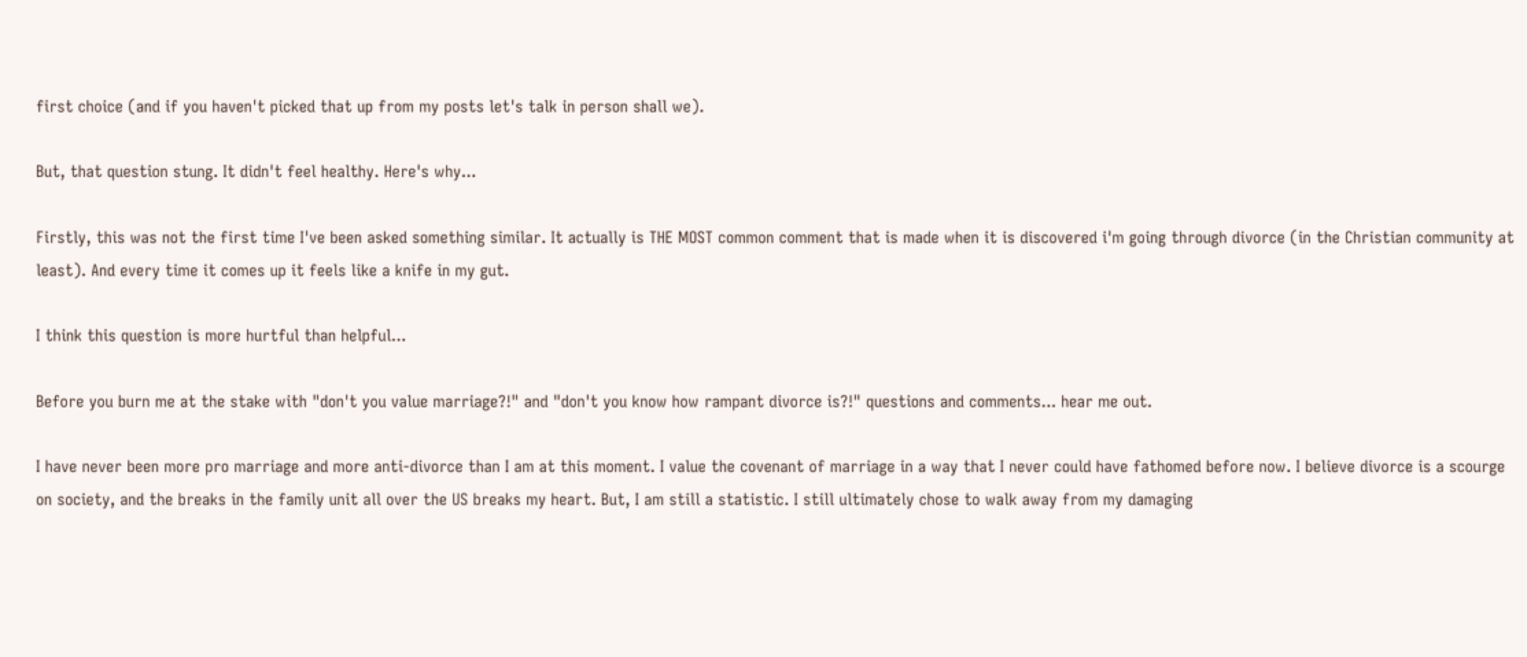first choice (and if you haven't picked that up from my posts let's talk in person shall we).

But, that question stung. It didn't feel healthy. Here's why...

Firstly, this was not the first time I've been asked something similar. It actually is THE MOST common comment that is made when it is discovered i'm going through divorce (in the Christian community at least). And every time it comes up it feels like a knife in my gut.

I think this question is more hurtful than helpful...

Before you burn me at the stake with "don't you value marriage?!" and "don't you know how rampant divorce is?!" questions and comments... hear me out.

I have never been more pro marriage and more anti-divorce than I am at this moment. I value the covenant of marriage in a way that I never could have fathomed before now. I believe divorce is a scourge on society, and the breaks in the family unit all over the US breaks my heart. But, I am still a statistic. I still ultimately chose to walk away from my damaging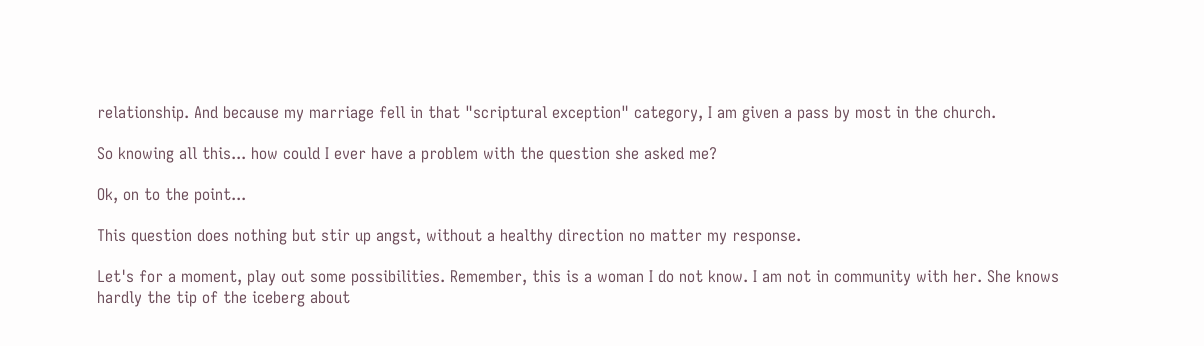relationship. And because my marriage fell in that "scriptural exception" category, I am given a pass by most in the church.

So knowing all this... how could I ever have a problem with the question she asked me?

Ok, on to the point...

This question does nothing but stir up angst, without a healthy direction no matter my response.

Let's for a moment, play out some possibilities. Remember, this is a woman I do not know. I am not in community with her. She knows hardly the tip of the iceberg about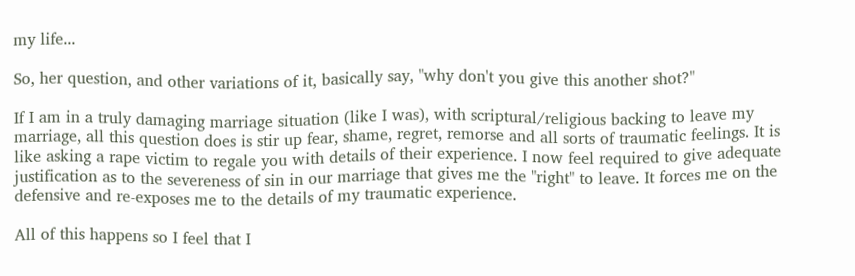my life...

So, her question, and other variations of it, basically say, "why don't you give this another shot?"

If I am in a truly damaging marriage situation (like I was), with scriptural/religious backing to leave my marriage, all this question does is stir up fear, shame, regret, remorse and all sorts of traumatic feelings. It is like asking a rape victim to regale you with details of their experience. I now feel required to give adequate justification as to the severeness of sin in our marriage that gives me the "right" to leave. It forces me on the defensive and re-exposes me to the details of my traumatic experience.

All of this happens so I feel that I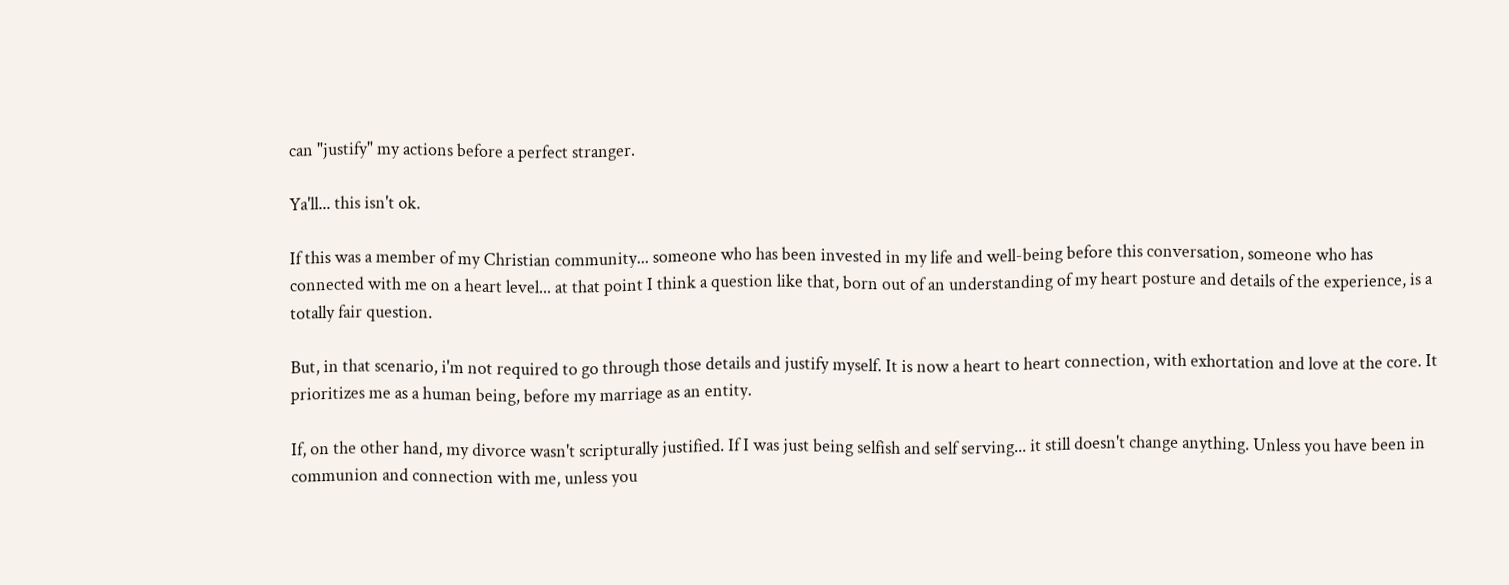can "justify" my actions before a perfect stranger.

Ya'll... this isn't ok.

If this was a member of my Christian community... someone who has been invested in my life and well-being before this conversation, someone who has connected with me on a heart level... at that point I think a question like that, born out of an understanding of my heart posture and details of the experience, is a totally fair question.

But, in that scenario, i'm not required to go through those details and justify myself. It is now a heart to heart connection, with exhortation and love at the core. It prioritizes me as a human being, before my marriage as an entity.

If, on the other hand, my divorce wasn't scripturally justified. If I was just being selfish and self serving... it still doesn't change anything. Unless you have been in communion and connection with me, unless you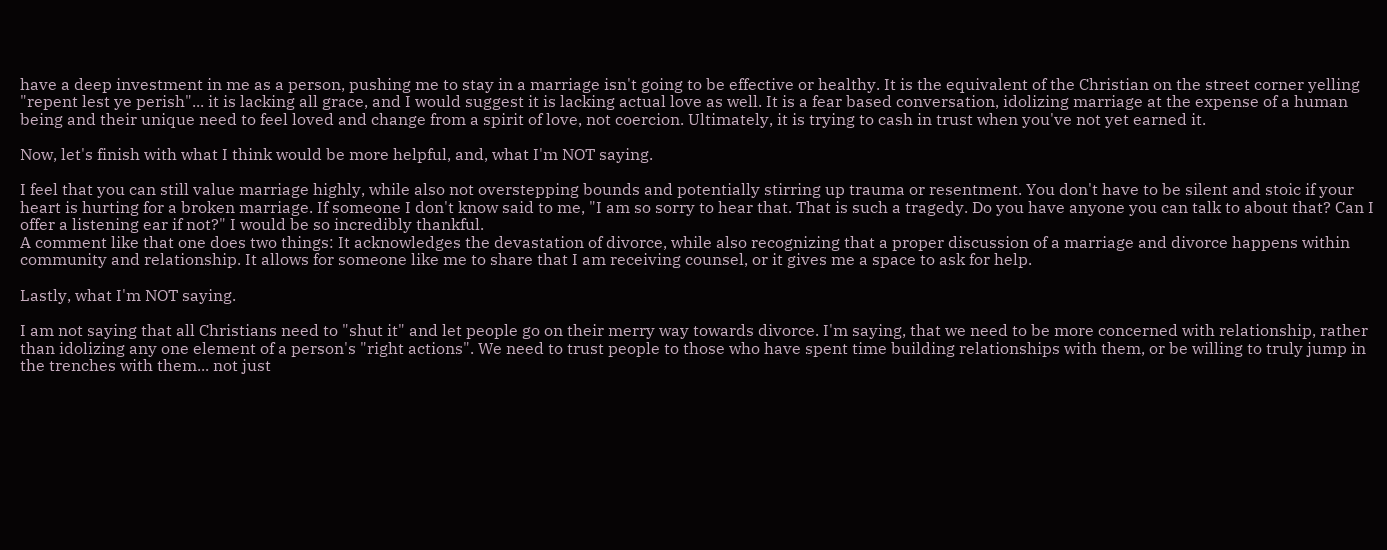have a deep investment in me as a person, pushing me to stay in a marriage isn't going to be effective or healthy. It is the equivalent of the Christian on the street corner yelling "repent lest ye perish"... it is lacking all grace, and I would suggest it is lacking actual love as well. It is a fear based conversation, idolizing marriage at the expense of a human being and their unique need to feel loved and change from a spirit of love, not coercion. Ultimately, it is trying to cash in trust when you've not yet earned it.

Now, let's finish with what I think would be more helpful, and, what I'm NOT saying.

I feel that you can still value marriage highly, while also not overstepping bounds and potentially stirring up trauma or resentment. You don't have to be silent and stoic if your heart is hurting for a broken marriage. If someone I don't know said to me, "I am so sorry to hear that. That is such a tragedy. Do you have anyone you can talk to about that? Can I offer a listening ear if not?" I would be so incredibly thankful.
A comment like that one does two things: It acknowledges the devastation of divorce, while also recognizing that a proper discussion of a marriage and divorce happens within community and relationship. It allows for someone like me to share that I am receiving counsel, or it gives me a space to ask for help.

Lastly, what I'm NOT saying.

I am not saying that all Christians need to "shut it" and let people go on their merry way towards divorce. I'm saying, that we need to be more concerned with relationship, rather than idolizing any one element of a person's "right actions". We need to trust people to those who have spent time building relationships with them, or be willing to truly jump in the trenches with them... not just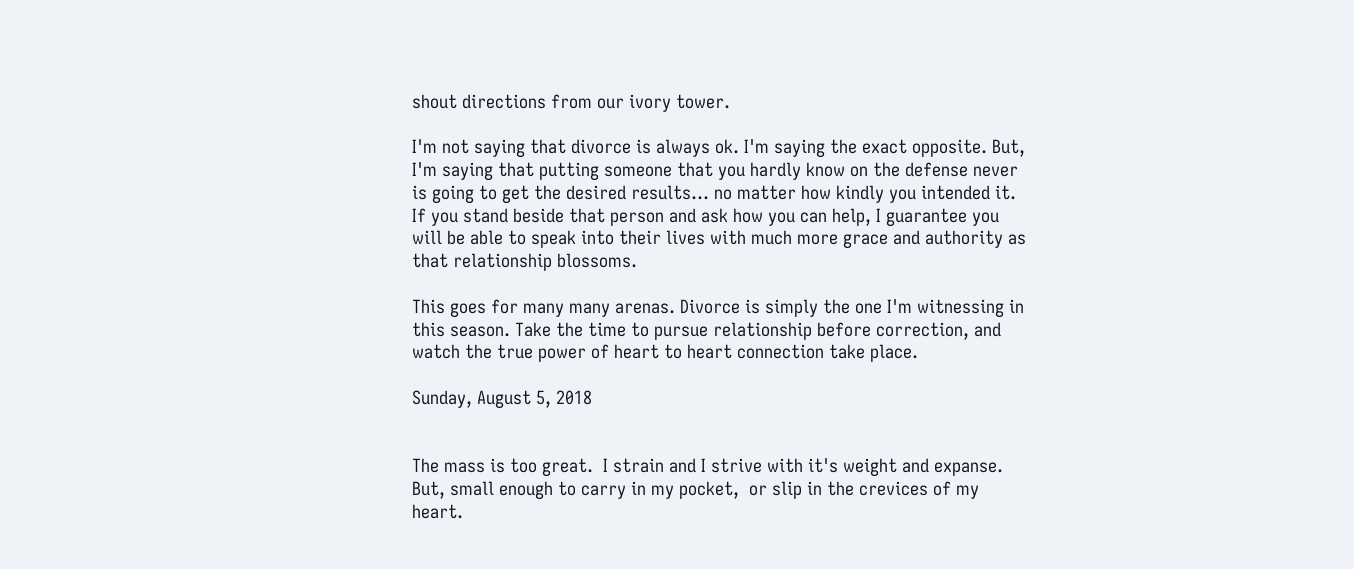shout directions from our ivory tower.

I'm not saying that divorce is always ok. I'm saying the exact opposite. But, I'm saying that putting someone that you hardly know on the defense never is going to get the desired results... no matter how kindly you intended it. If you stand beside that person and ask how you can help, I guarantee you will be able to speak into their lives with much more grace and authority as that relationship blossoms.

This goes for many many arenas. Divorce is simply the one I'm witnessing in this season. Take the time to pursue relationship before correction, and watch the true power of heart to heart connection take place.

Sunday, August 5, 2018


The mass is too great.  I strain and I strive with it's weight and expanse. But, small enough to carry in my pocket,  or slip in the crevices of my heart.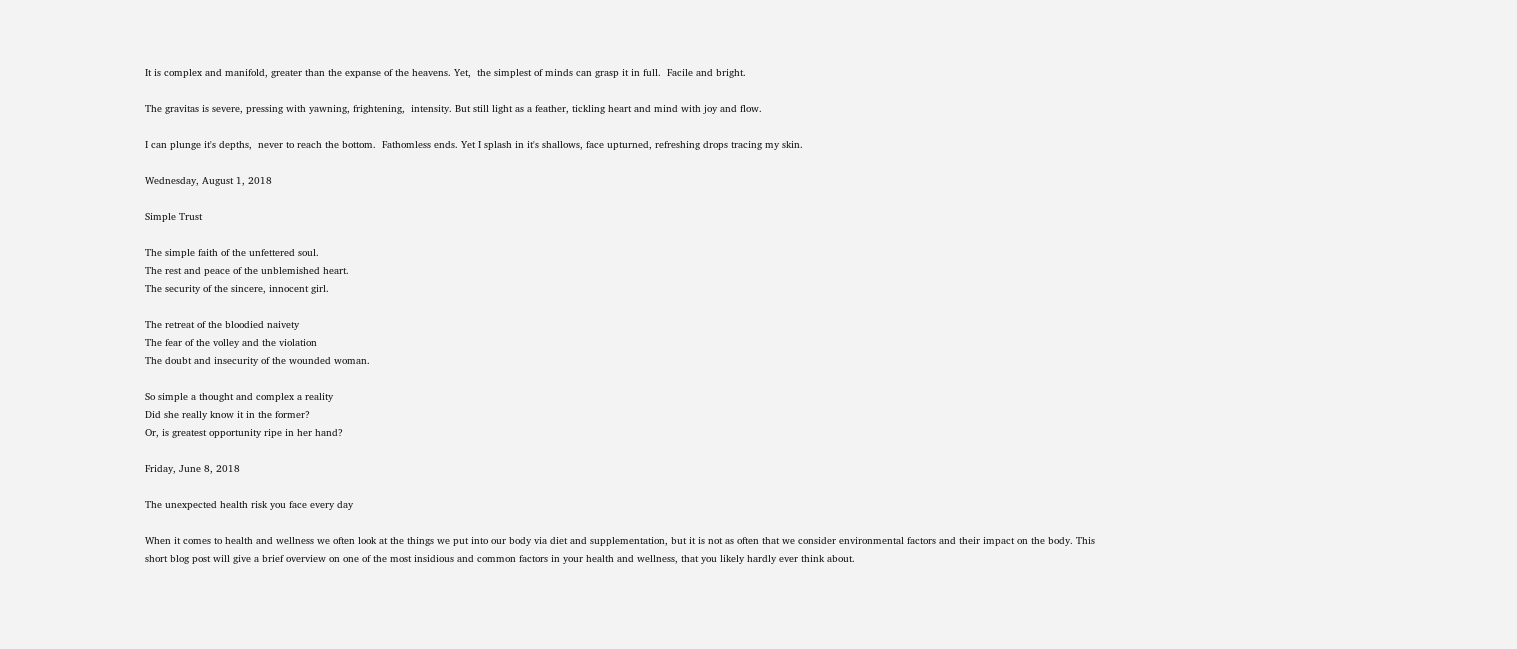It is complex and manifold, greater than the expanse of the heavens. Yet,  the simplest of minds can grasp it in full.  Facile and bright.

The gravitas is severe, pressing with yawning, frightening,  intensity. But still light as a feather, tickling heart and mind with joy and flow.

I can plunge it's depths,  never to reach the bottom.  Fathomless ends. Yet I splash in it's shallows, face upturned, refreshing drops tracing my skin.

Wednesday, August 1, 2018

Simple Trust

The simple faith of the unfettered soul.
The rest and peace of the unblemished heart.
The security of the sincere, innocent girl.

The retreat of the bloodied naivety
The fear of the volley and the violation
The doubt and insecurity of the wounded woman.

So simple a thought and complex a reality
Did she really know it in the former?
Or, is greatest opportunity ripe in her hand?

Friday, June 8, 2018

The unexpected health risk you face every day

When it comes to health and wellness we often look at the things we put into our body via diet and supplementation, but it is not as often that we consider environmental factors and their impact on the body. This short blog post will give a brief overview on one of the most insidious and common factors in your health and wellness, that you likely hardly ever think about.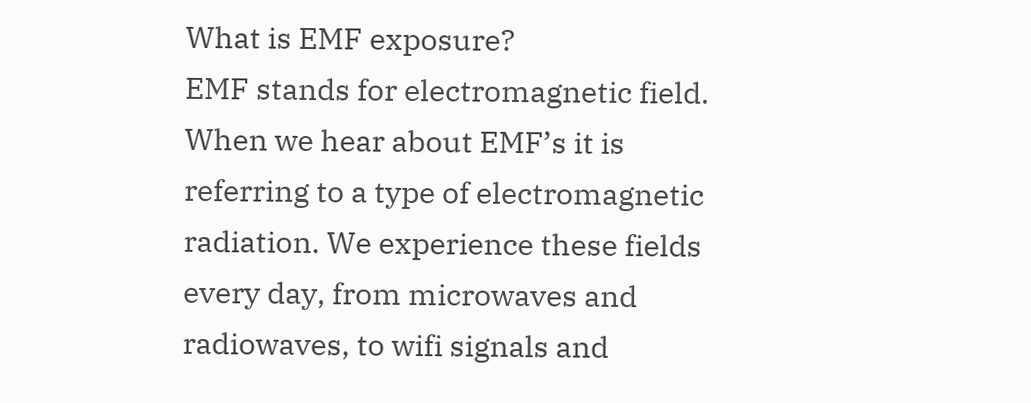What is EMF exposure?
EMF stands for electromagnetic field. When we hear about EMF’s it is referring to a type of electromagnetic radiation. We experience these fields every day, from microwaves and radiowaves, to wifi signals and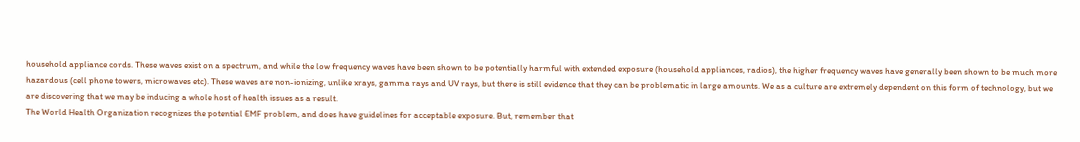household appliance cords. These waves exist on a spectrum, and while the low frequency waves have been shown to be potentially harmful with extended exposure (household appliances, radios), the higher frequency waves have generally been shown to be much more hazardous (cell phone towers, microwaves etc). These waves are non-ionizing, unlike xrays, gamma rays and UV rays, but there is still evidence that they can be problematic in large amounts. We as a culture are extremely dependent on this form of technology, but we are discovering that we may be inducing a whole host of health issues as a result.
The World Health Organization recognizes the potential EMF problem, and does have guidelines for acceptable exposure. But, remember that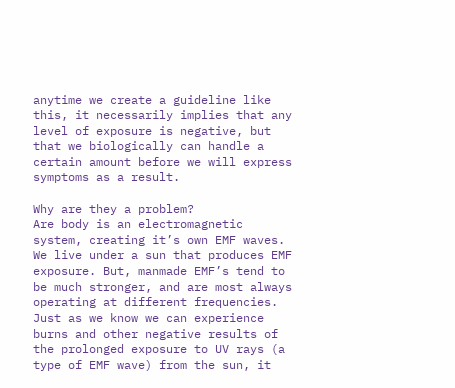anytime we create a guideline like this, it necessarily implies that any level of exposure is negative, but that we biologically can handle a certain amount before we will express symptoms as a result.

Why are they a problem?
Are body is an electromagnetic system, creating it’s own EMF waves. We live under a sun that produces EMF exposure. But, manmade EMF’s tend to be much stronger, and are most always operating at different frequencies. Just as we know we can experience burns and other negative results of the prolonged exposure to UV rays (a type of EMF wave) from the sun, it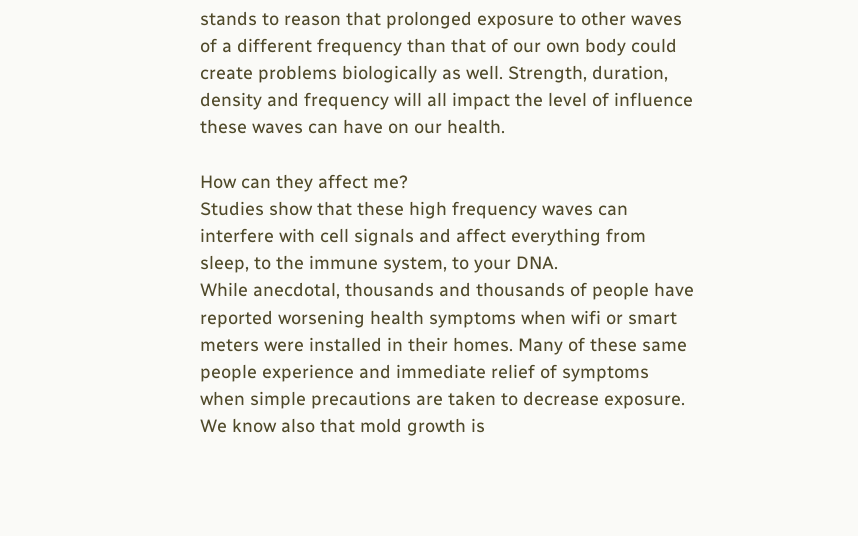stands to reason that prolonged exposure to other waves of a different frequency than that of our own body could create problems biologically as well. Strength, duration, density and frequency will all impact the level of influence these waves can have on our health.

How can they affect me?
Studies show that these high frequency waves can interfere with cell signals and affect everything from sleep, to the immune system, to your DNA.
While anecdotal, thousands and thousands of people have reported worsening health symptoms when wifi or smart meters were installed in their homes. Many of these same people experience and immediate relief of symptoms when simple precautions are taken to decrease exposure.
We know also that mold growth is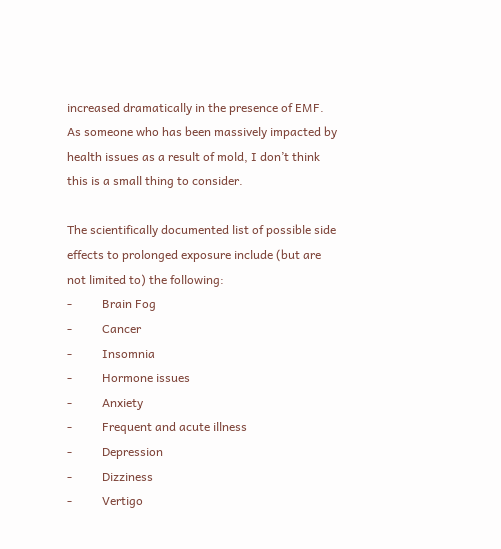increased dramatically in the presence of EMF. As someone who has been massively impacted by health issues as a result of mold, I don’t think this is a small thing to consider.

The scientifically documented list of possible side effects to prolonged exposure include (but are not limited to) the following:
-          Brain Fog
-          Cancer
-          Insomnia
-          Hormone issues
-          Anxiety
-          Frequent and acute illness
-          Depression
-          Dizziness
-          Vertigo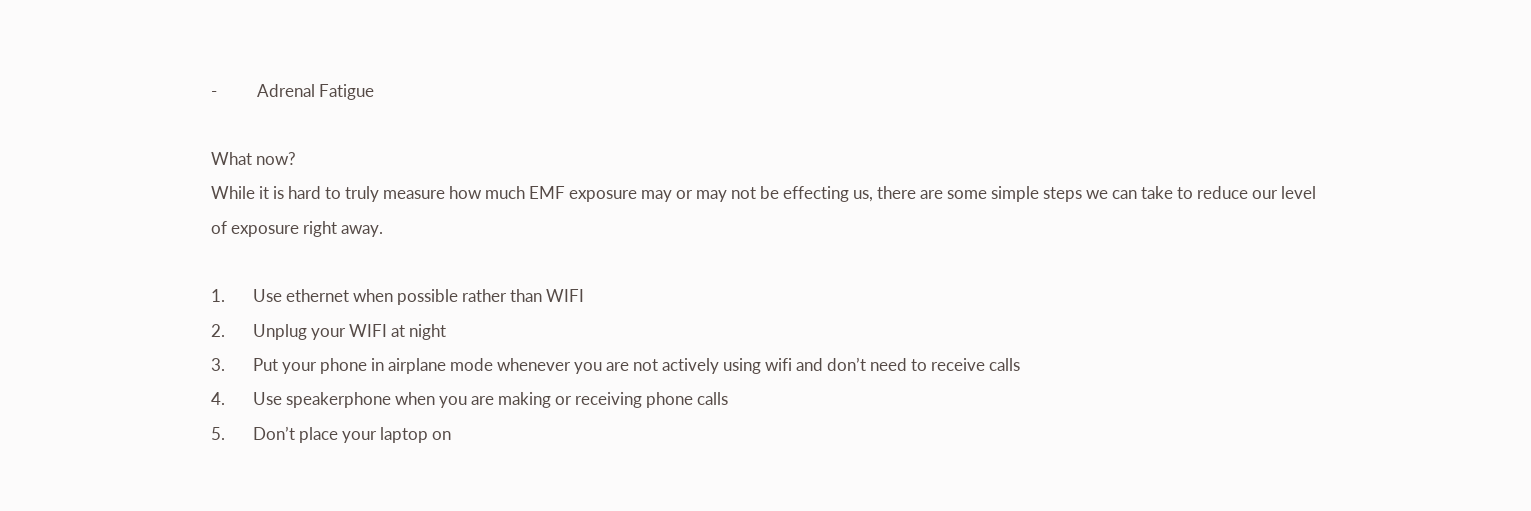-          Adrenal Fatigue

What now?
While it is hard to truly measure how much EMF exposure may or may not be effecting us, there are some simple steps we can take to reduce our level of exposure right away.

1.       Use ethernet when possible rather than WIFI
2.       Unplug your WIFI at night
3.       Put your phone in airplane mode whenever you are not actively using wifi and don’t need to receive calls
4.       Use speakerphone when you are making or receiving phone calls
5.       Don’t place your laptop on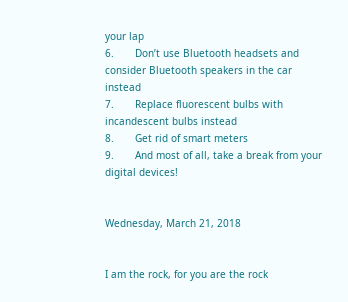your lap
6.       Don’t use Bluetooth headsets and consider Bluetooth speakers in the car instead
7.       Replace fluorescent bulbs with incandescent bulbs instead
8.       Get rid of smart meters
9.       And most of all, take a break from your digital devices!


Wednesday, March 21, 2018


I am the rock, for you are the rock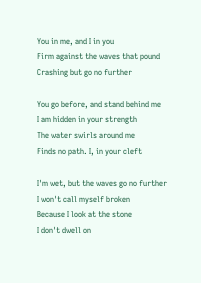You in me, and I in you
Firm against the waves that pound
Crashing but go no further

You go before, and stand behind me
I am hidden in your strength
The water swirls around me
Finds no path. I, in your cleft

I'm wet, but the waves go no further
I won't call myself broken
Because I look at the stone
I don't dwell on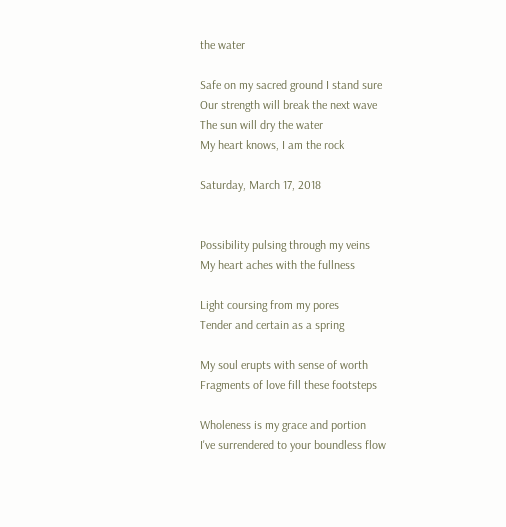the water

Safe on my sacred ground I stand sure
Our strength will break the next wave
The sun will dry the water
My heart knows, I am the rock

Saturday, March 17, 2018


Possibility pulsing through my veins
My heart aches with the fullness

Light coursing from my pores
Tender and certain as a spring

My soul erupts with sense of worth
Fragments of love fill these footsteps

Wholeness is my grace and portion
I've surrendered to your boundless flow